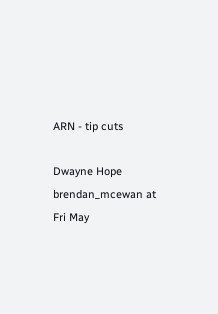ARN - tip cuts

Dwayne Hope brendan_mcewan at
Fri May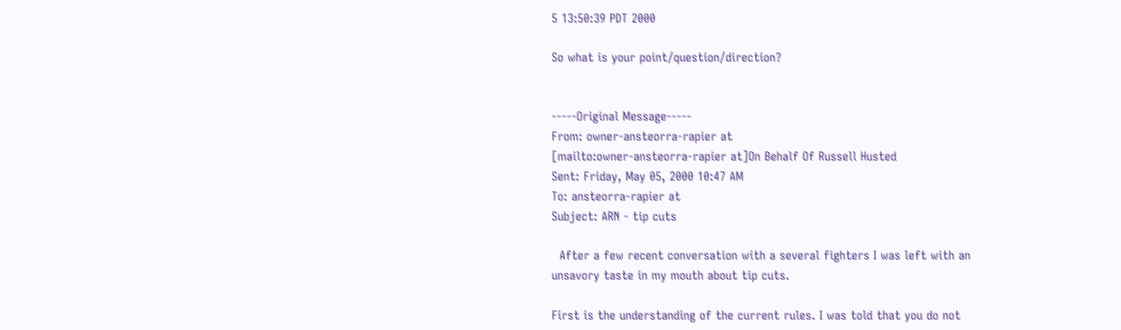5 13:50:39 PDT 2000

So what is your point/question/direction?


-----Original Message-----
From: owner-ansteorra-rapier at
[mailto:owner-ansteorra-rapier at]On Behalf Of Russell Husted
Sent: Friday, May 05, 2000 10:47 AM
To: ansteorra-rapier at
Subject: ARN - tip cuts

  After a few recent conversation with a several fighters I was left with an
unsavory taste in my mouth about tip cuts.

First is the understanding of the current rules. I was told that you do not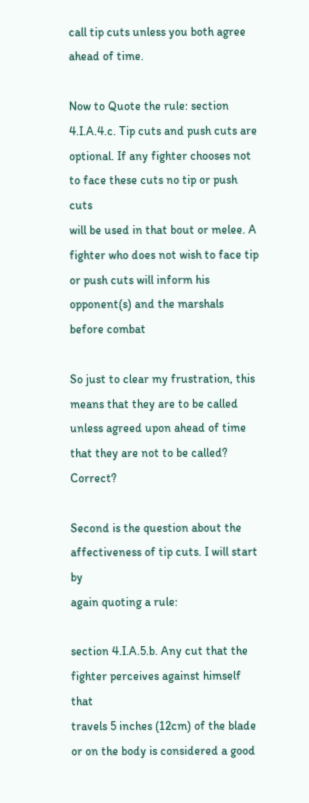call tip cuts unless you both agree ahead of time.

Now to Quote the rule: section 4.I.A.4.c. Tip cuts and push cuts are
optional. If any fighter chooses not to face these cuts no tip or push cuts
will be used in that bout or melee. A fighter who does not wish to face tip
or push cuts will inform his opponent(s) and the marshals before combat

So just to clear my frustration, this means that they are to be called
unless agreed upon ahead of time that they are not to be called? Correct?

Second is the question about the affectiveness of tip cuts. I will start by
again quoting a rule:

section 4.I.A.5.b. Any cut that the fighter perceives against himself that
travels 5 inches (12cm) of the blade or on the body is considered a good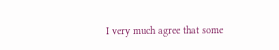I very much agree that some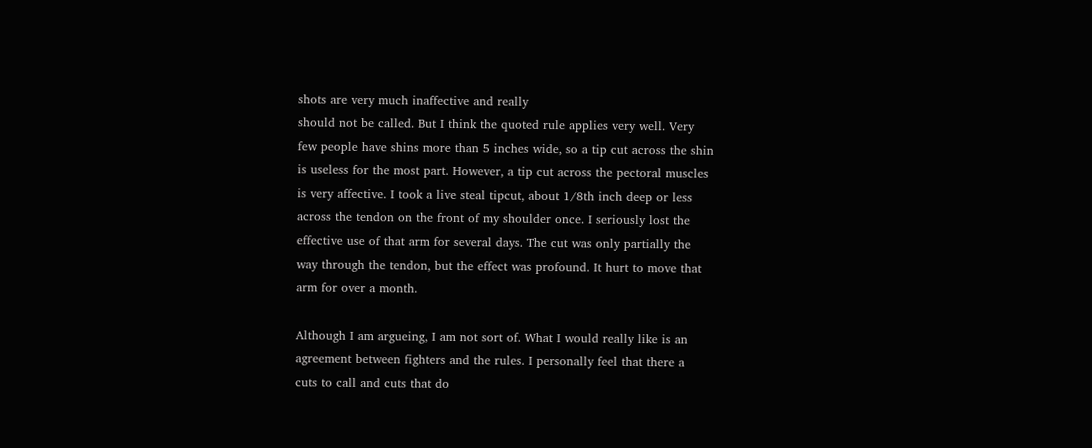shots are very much inaffective and really
should not be called. But I think the quoted rule applies very well. Very
few people have shins more than 5 inches wide, so a tip cut across the shin
is useless for the most part. However, a tip cut across the pectoral muscles
is very affective. I took a live steal tipcut, about 1/8th inch deep or less
across the tendon on the front of my shoulder once. I seriously lost the
effective use of that arm for several days. The cut was only partially the
way through the tendon, but the effect was profound. It hurt to move that
arm for over a month.

Although I am argueing, I am not sort of. What I would really like is an
agreement between fighters and the rules. I personally feel that there a
cuts to call and cuts that do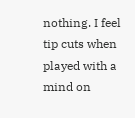nothing. I feel tip cuts when played with a
mind on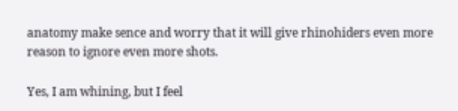anatomy make sence and worry that it will give rhinohiders even more
reason to ignore even more shots.

Yes, I am whining, but I feel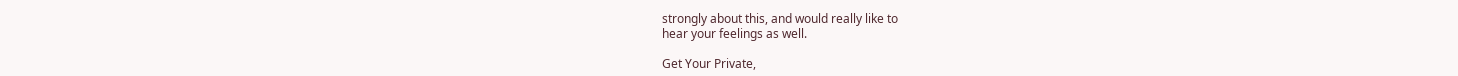strongly about this, and would really like to
hear your feelings as well.

Get Your Private,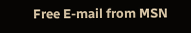Free E-mail from MSN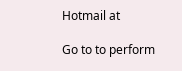Hotmail at

Go to to perform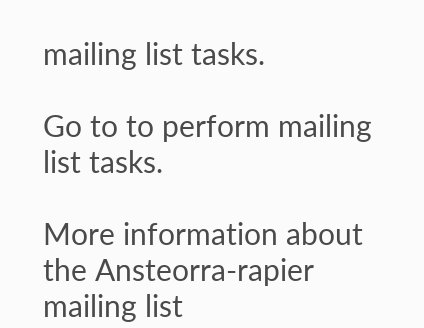mailing list tasks.

Go to to perform mailing list tasks.

More information about the Ansteorra-rapier mailing list